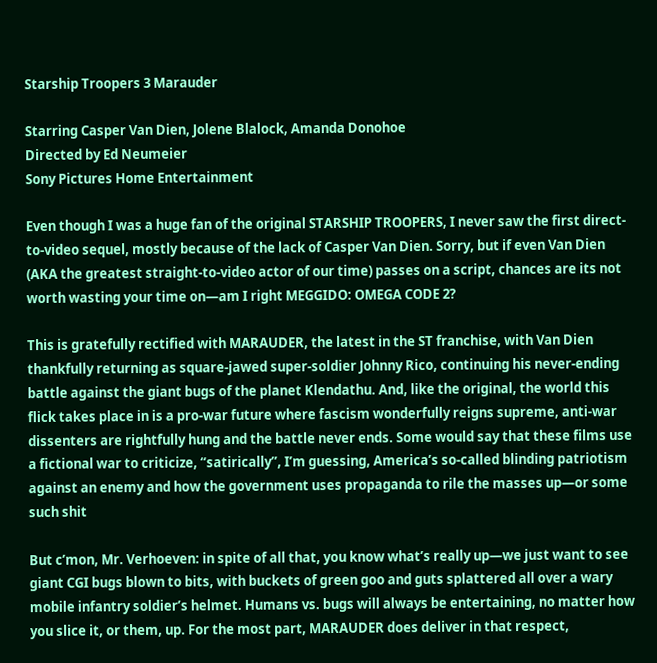Starship Troopers 3 Marauder

Starring Casper Van Dien, Jolene Blalock, Amanda Donohoe
Directed by Ed Neumeier
Sony Pictures Home Entertainment

Even though I was a huge fan of the original STARSHIP TROOPERS, I never saw the first direct-to-video sequel, mostly because of the lack of Casper Van Dien. Sorry, but if even Van Dien (AKA the greatest straight-to-video actor of our time) passes on a script, chances are its not worth wasting your time on—am I right MEGGIDO: OMEGA CODE 2?

This is gratefully rectified with MARAUDER, the latest in the ST franchise, with Van Dien thankfully returning as square-jawed super-soldier Johnny Rico, continuing his never-ending battle against the giant bugs of the planet Klendathu. And, like the original, the world this flick takes place in is a pro-war future where fascism wonderfully reigns supreme, anti-war dissenters are rightfully hung and the battle never ends. Some would say that these films use a fictional war to criticize, “satirically”, I’m guessing, America’s so-called blinding patriotism against an enemy and how the government uses propaganda to rile the masses up—or some such shit

But c’mon, Mr. Verhoeven: in spite of all that, you know what’s really up—we just want to see giant CGI bugs blown to bits, with buckets of green goo and guts splattered all over a wary mobile infantry soldier’s helmet. Humans vs. bugs will always be entertaining, no matter how you slice it, or them, up. For the most part, MARAUDER does deliver in that respect,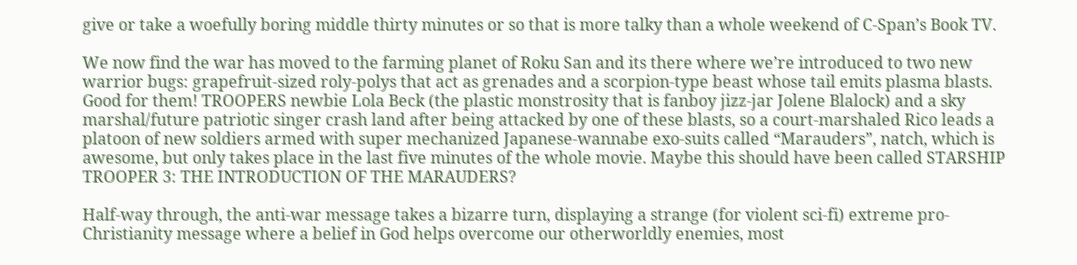give or take a woefully boring middle thirty minutes or so that is more talky than a whole weekend of C-Span’s Book TV.

We now find the war has moved to the farming planet of Roku San and its there where we’re introduced to two new warrior bugs: grapefruit-sized roly-polys that act as grenades and a scorpion-type beast whose tail emits plasma blasts. Good for them! TROOPERS newbie Lola Beck (the plastic monstrosity that is fanboy jizz-jar Jolene Blalock) and a sky marshal/future patriotic singer crash land after being attacked by one of these blasts, so a court-marshaled Rico leads a platoon of new soldiers armed with super mechanized Japanese-wannabe exo-suits called “Marauders”, natch, which is awesome, but only takes place in the last five minutes of the whole movie. Maybe this should have been called STARSHIP TROOPER 3: THE INTRODUCTION OF THE MARAUDERS?

Half-way through, the anti-war message takes a bizarre turn, displaying a strange (for violent sci-fi) extreme pro-Christianity message where a belief in God helps overcome our otherworldly enemies, most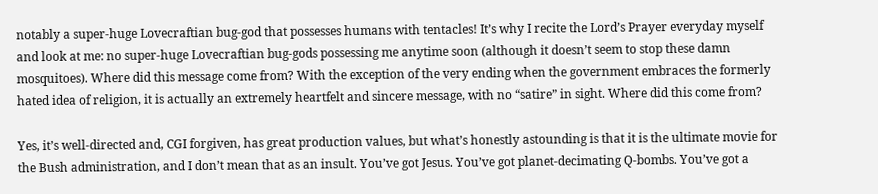notably a super-huge Lovecraftian bug-god that possesses humans with tentacles! It’s why I recite the Lord’s Prayer everyday myself and look at me: no super-huge Lovecraftian bug-gods possessing me anytime soon (although it doesn’t seem to stop these damn mosquitoes). Where did this message come from? With the exception of the very ending when the government embraces the formerly hated idea of religion, it is actually an extremely heartfelt and sincere message, with no “satire” in sight. Where did this come from?

Yes, it’s well-directed and, CGI forgiven, has great production values, but what’s honestly astounding is that it is the ultimate movie for the Bush administration, and I don’t mean that as an insult. You’ve got Jesus. You’ve got planet-decimating Q-bombs. You’ve got a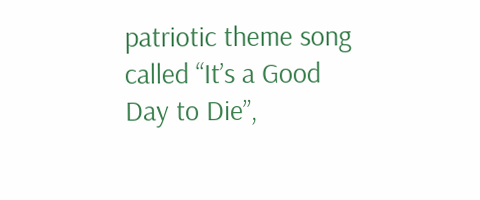patriotic theme song called “It’s a Good Day to Die”,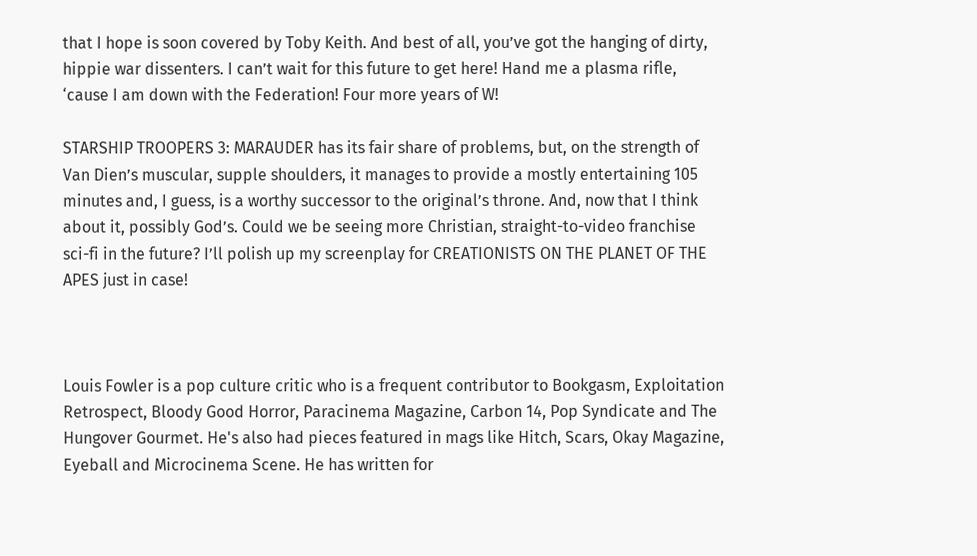that I hope is soon covered by Toby Keith. And best of all, you’ve got the hanging of dirty, hippie war dissenters. I can’t wait for this future to get here! Hand me a plasma rifle, ‘cause I am down with the Federation! Four more years of W!

STARSHIP TROOPERS 3: MARAUDER has its fair share of problems, but, on the strength of Van Dien’s muscular, supple shoulders, it manages to provide a mostly entertaining 105 minutes and, I guess, is a worthy successor to the original’s throne. And, now that I think about it, possibly God’s. Could we be seeing more Christian, straight-to-video franchise sci-fi in the future? I’ll polish up my screenplay for CREATIONISTS ON THE PLANET OF THE APES just in case!



Louis Fowler is a pop culture critic who is a frequent contributor to Bookgasm, Exploitation Retrospect, Bloody Good Horror, Paracinema Magazine, Carbon 14, Pop Syndicate and The Hungover Gourmet. He's also had pieces featured in mags like Hitch, Scars, Okay Magazine, Eyeball and Microcinema Scene. He has written for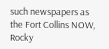such newspapers as the Fort Collins NOW, Rocky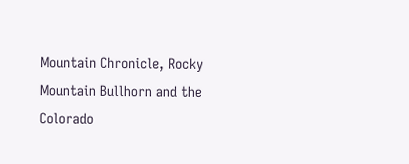Mountain Chronicle, Rocky Mountain Bullhorn and the Colorado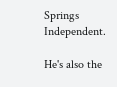Springs Independent.

He's also the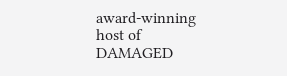award-winning host of DAMAGED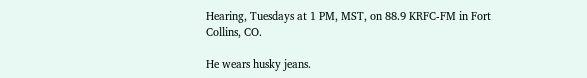Hearing, Tuesdays at 1 PM, MST, on 88.9 KRFC-FM in Fort Collins, CO.

He wears husky jeans.